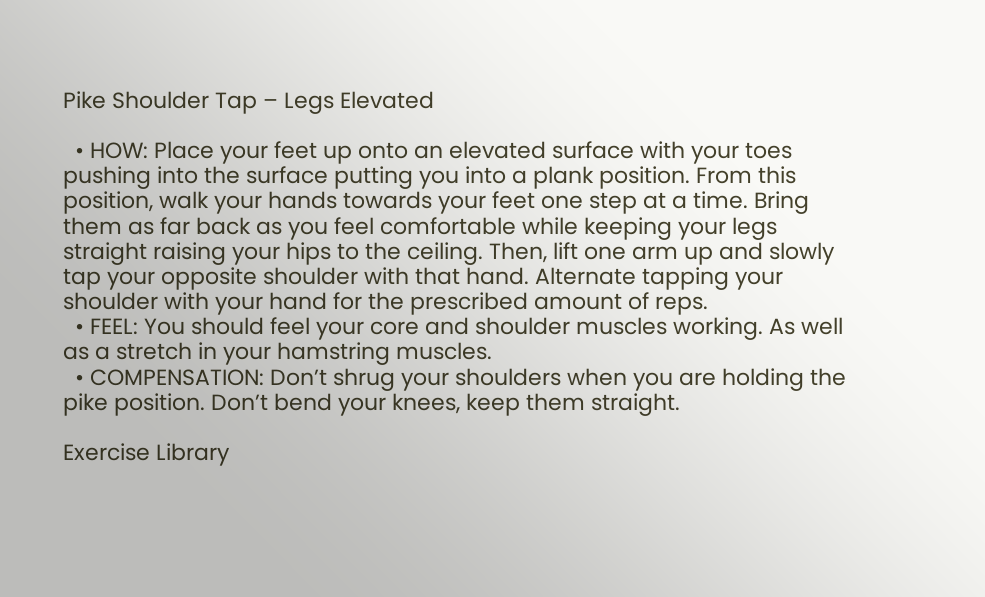Pike Shoulder Tap – Legs Elevated

  • HOW: Place your feet up onto an elevated surface with your toes pushing into the surface putting you into a plank position. From this position, walk your hands towards your feet one step at a time. Bring them as far back as you feel comfortable while keeping your legs straight raising your hips to the ceiling. Then, lift one arm up and slowly tap your opposite shoulder with that hand. Alternate tapping your shoulder with your hand for the prescribed amount of reps.
  • FEEL: You should feel your core and shoulder muscles working. As well as a stretch in your hamstring muscles.
  • COMPENSATION: Don’t shrug your shoulders when you are holding the pike position. Don’t bend your knees, keep them straight.

Exercise Library